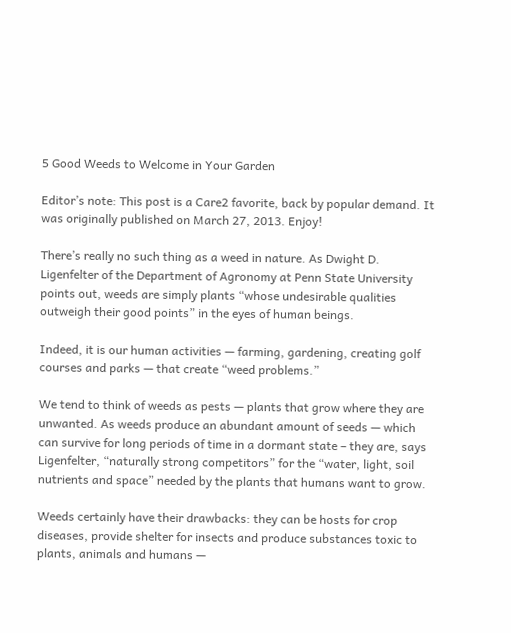5 Good Weeds to Welcome in Your Garden

Editor’s note: This post is a Care2 favorite, back by popular demand. It was originally published on March 27, 2013. Enjoy!

There’s really no such thing as a weed in nature. As Dwight D. Ligenfelter of the Department of Agronomy at Penn State University points out, weeds are simply plants “whose undesirable qualities outweigh their good points” in the eyes of human beings.

Indeed, it is our human activities — farming, gardening, creating golf courses and parks — that create “weed problems.”

We tend to think of weeds as pests — plants that grow where they are unwanted. As weeds produce an abundant amount of seeds — which can survive for long periods of time in a dormant state – they are, says Ligenfelter, “naturally strong competitors” for the “water, light, soil nutrients and space” needed by the plants that humans want to grow.

Weeds certainly have their drawbacks: they can be hosts for crop diseases, provide shelter for insects and produce substances toxic to plants, animals and humans —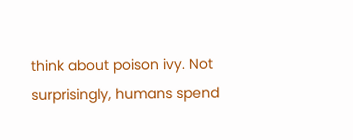think about poison ivy. Not surprisingly, humans spend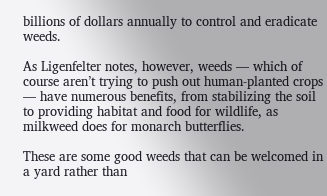billions of dollars annually to control and eradicate weeds.

As Ligenfelter notes, however, weeds — which of course aren’t trying to push out human-planted crops — have numerous benefits, from stabilizing the soil to providing habitat and food for wildlife, as milkweed does for monarch butterflies.

These are some good weeds that can be welcomed in a yard rather than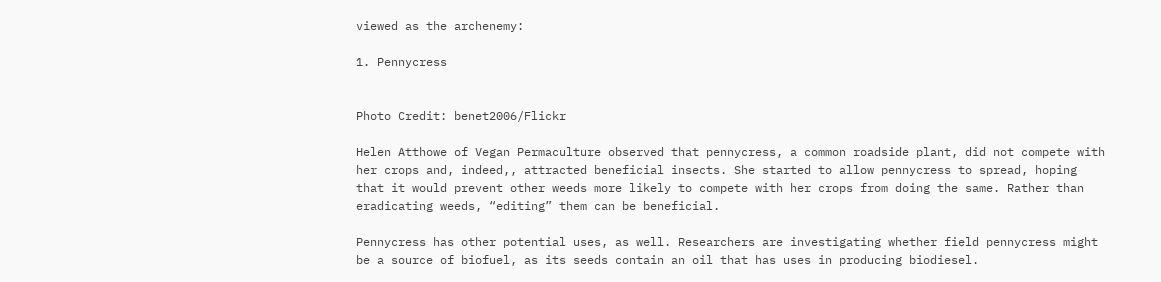viewed as the archenemy:

1. Pennycress


Photo Credit: benet2006/Flickr

Helen Atthowe of Vegan Permaculture observed that pennycress, a common roadside plant, did not compete with her crops and, indeed,, attracted beneficial insects. She started to allow pennycress to spread, hoping that it would prevent other weeds more likely to compete with her crops from doing the same. Rather than eradicating weeds, “editing” them can be beneficial.

Pennycress has other potential uses, as well. Researchers are investigating whether field pennycress might be a source of biofuel, as its seeds contain an oil that has uses in producing biodiesel.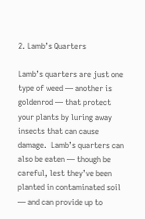2. Lamb’s Quarters

Lamb’s quarters are just one type of weed — another is goldenrod — that protect your plants by luring away insects that can cause damage.  Lamb’s quarters can also be eaten — though be careful, lest they’ve been planted in contaminated soil — and can provide up to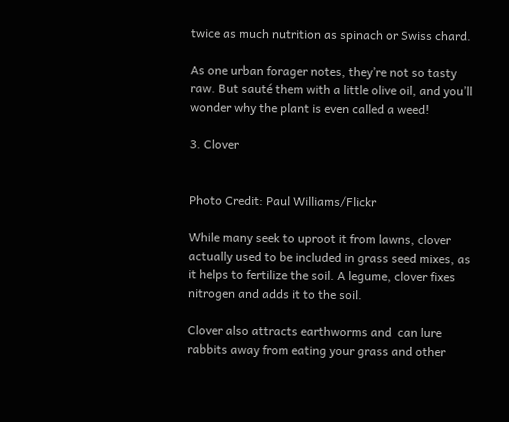twice as much nutrition as spinach or Swiss chard.

As one urban forager notes, they’re not so tasty raw. But sauté them with a little olive oil, and you’ll wonder why the plant is even called a weed!

3. Clover


Photo Credit: Paul Williams/Flickr

While many seek to uproot it from lawns, clover actually used to be included in grass seed mixes, as it helps to fertilize the soil. A legume, clover fixes nitrogen and adds it to the soil.

Clover also attracts earthworms and  can lure rabbits away from eating your grass and other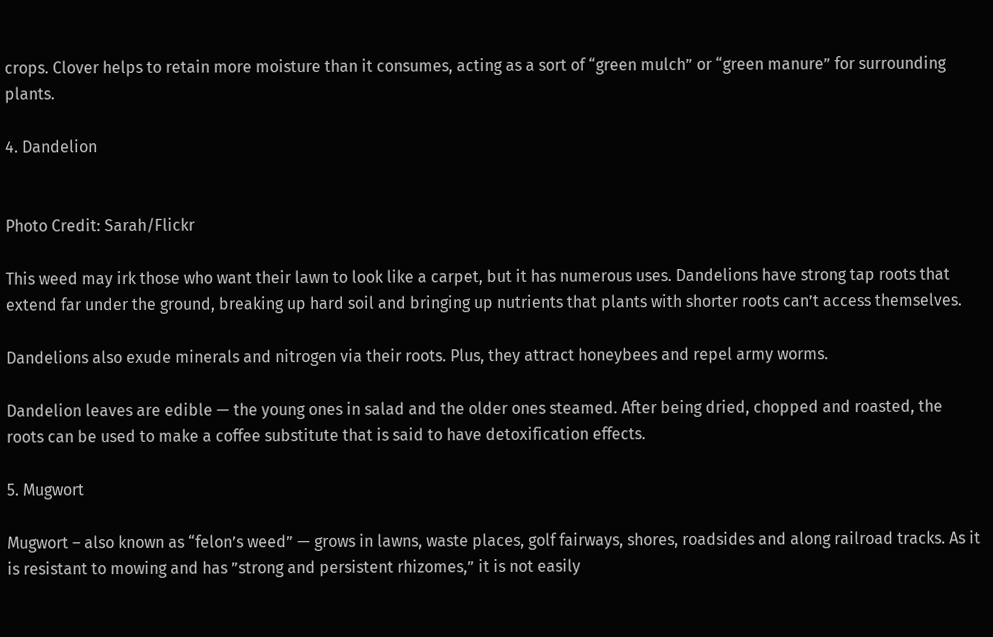crops. Clover helps to retain more moisture than it consumes, acting as a sort of “green mulch” or “green manure” for surrounding plants.

4. Dandelion


Photo Credit: Sarah/Flickr

This weed may irk those who want their lawn to look like a carpet, but it has numerous uses. Dandelions have strong tap roots that extend far under the ground, breaking up hard soil and bringing up nutrients that plants with shorter roots can’t access themselves.

Dandelions also exude minerals and nitrogen via their roots. Plus, they attract honeybees and repel army worms.

Dandelion leaves are edible — the young ones in salad and the older ones steamed. After being dried, chopped and roasted, the roots can be used to make a coffee substitute that is said to have detoxification effects.

5. Mugwort

Mugwort – also known as “felon’s weed” — grows in lawns, waste places, golf fairways, shores, roadsides and along railroad tracks. As it is resistant to mowing and has ”strong and persistent rhizomes,” it is not easily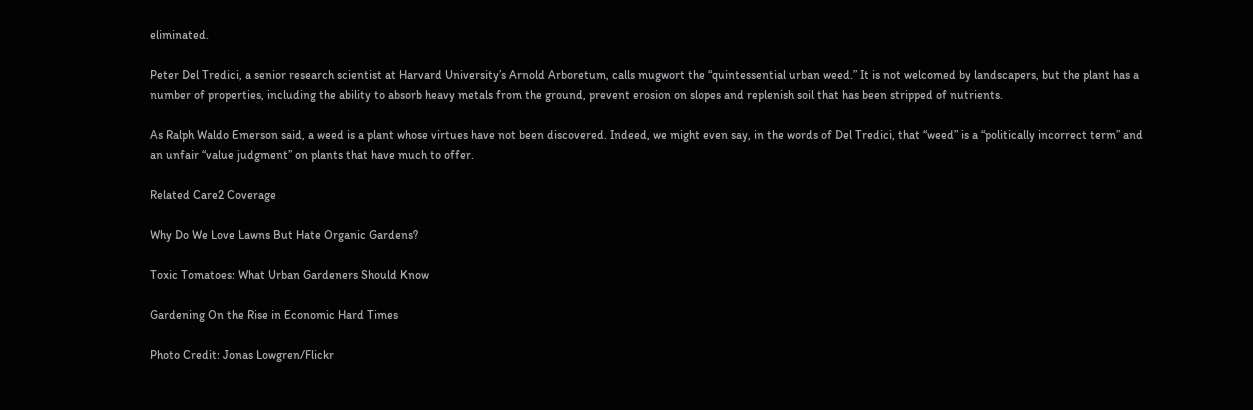eliminated.

Peter Del Tredici, a senior research scientist at Harvard University’s Arnold Arboretum, calls mugwort the “quintessential urban weed.” It is not welcomed by landscapers, but the plant has a number of properties, including the ability to absorb heavy metals from the ground, prevent erosion on slopes and replenish soil that has been stripped of nutrients.

As Ralph Waldo Emerson said, a weed is a plant whose virtues have not been discovered. Indeed, we might even say, in the words of Del Tredici, that “weed” is a “politically incorrect term” and an unfair “value judgment” on plants that have much to offer.

Related Care2 Coverage

Why Do We Love Lawns But Hate Organic Gardens?

Toxic Tomatoes: What Urban Gardeners Should Know

Gardening On the Rise in Economic Hard Times

Photo Credit: Jonas Lowgren/Flickr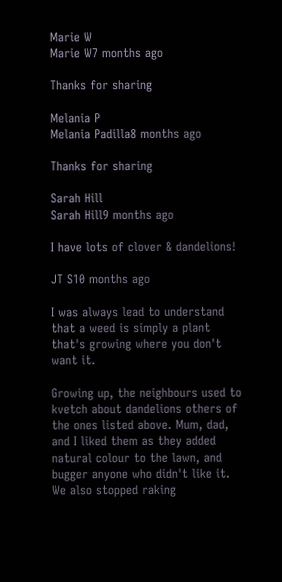Marie W
Marie W7 months ago

Thanks for sharing

Melania P
Melania Padilla8 months ago

Thanks for sharing

Sarah Hill
Sarah Hill9 months ago

I have lots of clover & dandelions!

JT S10 months ago

I was always lead to understand that a weed is simply a plant that's growing where you don't want it.

Growing up, the neighbours used to kvetch about dandelions others of the ones listed above. Mum, dad, and I liked them as they added natural colour to the lawn, and bugger anyone who didn't like it. We also stopped raking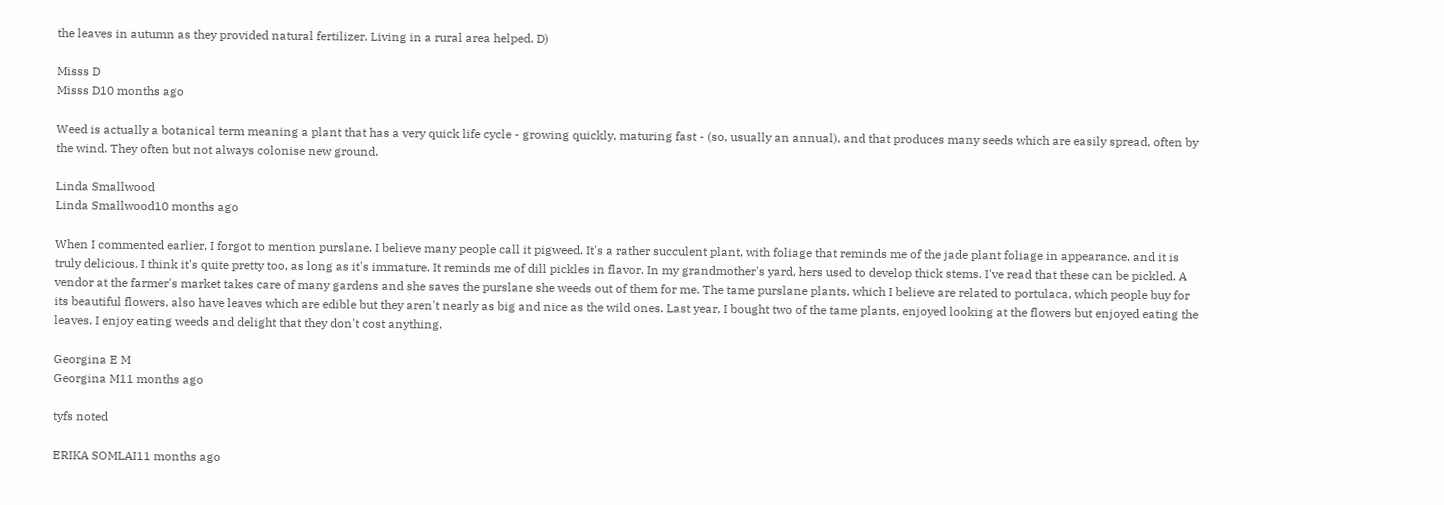the leaves in autumn as they provided natural fertilizer. Living in a rural area helped. D)

Misss D
Misss D10 months ago

Weed is actually a botanical term meaning a plant that has a very quick life cycle - growing quickly, maturing fast - (so, usually an annual), and that produces many seeds which are easily spread, often by the wind. They often but not always colonise new ground.

Linda Smallwood
Linda Smallwood10 months ago

When I commented earlier, I forgot to mention purslane. I believe many people call it pigweed. It's a rather succulent plant, with foliage that reminds me of the jade plant foliage in appearance, and it is truly delicious. I think it's quite pretty too, as long as it's immature. It reminds me of dill pickles in flavor. In my grandmother's yard, hers used to develop thick stems. I've read that these can be pickled. A vendor at the farmer's market takes care of many gardens and she saves the purslane she weeds out of them for me. The tame purslane plants, which I believe are related to portulaca, which people buy for its beautiful flowers, also have leaves which are edible but they aren't nearly as big and nice as the wild ones. Last year, I bought two of the tame plants, enjoyed looking at the flowers but enjoyed eating the leaves. I enjoy eating weeds and delight that they don't cost anything.

Georgina E M
Georgina M11 months ago

tyfs noted

ERIKA SOMLAI11 months ago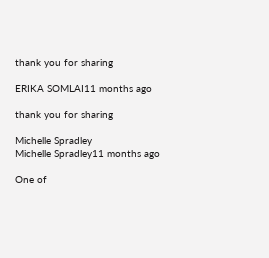thank you for sharing

ERIKA SOMLAI11 months ago

thank you for sharing

Michelle Spradley
Michelle Spradley11 months ago

One of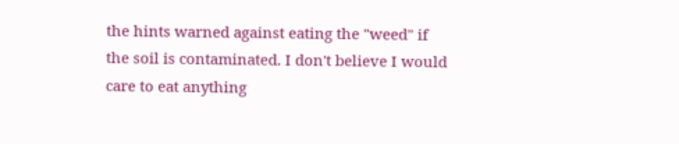the hints warned against eating the "weed" if the soil is contaminated. I don't believe I would care to eat anything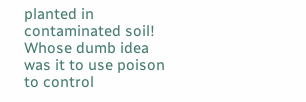planted in contaminated soil! Whose dumb idea was it to use poison to control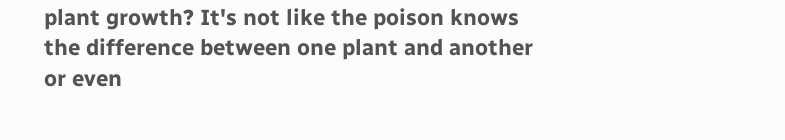plant growth? It's not like the poison knows the difference between one plant and another or even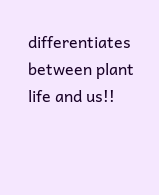differentiates between plant life and us!!